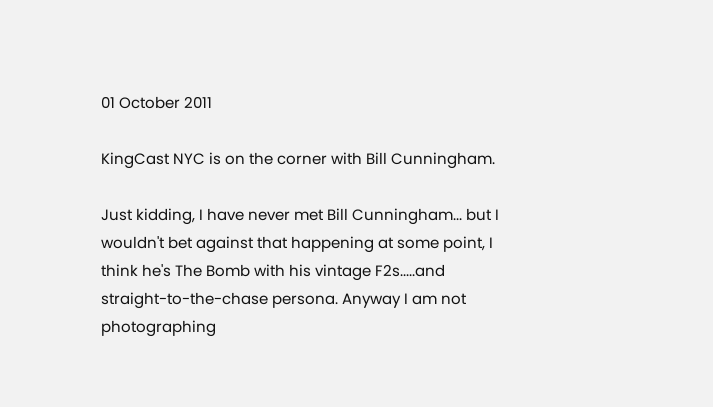01 October 2011

KingCast NYC is on the corner with Bill Cunningham.

Just kidding, I have never met Bill Cunningham... but I wouldn't bet against that happening at some point, I think he's The Bomb with his vintage F2s.....and straight-to-the-chase persona. Anyway I am not photographing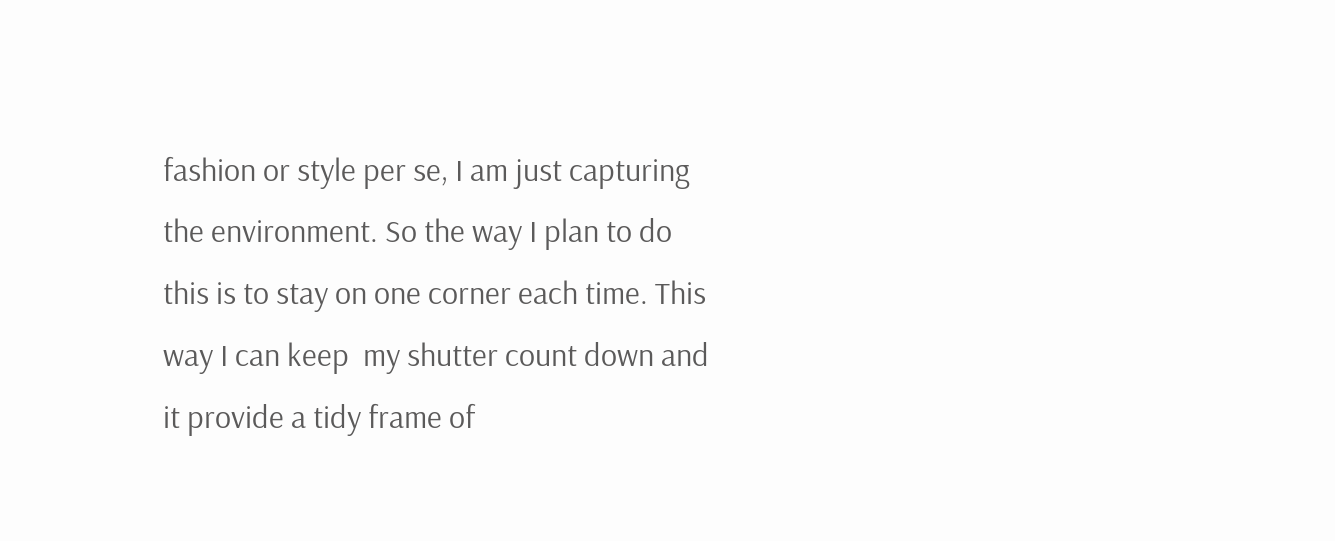fashion or style per se, I am just capturing the environment. So the way I plan to do this is to stay on one corner each time. This way I can keep  my shutter count down and it provide a tidy frame of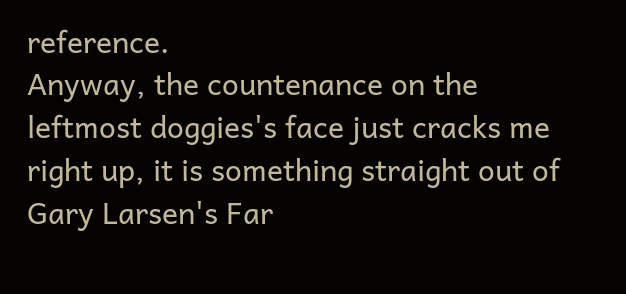reference.
Anyway, the countenance on the leftmost doggies's face just cracks me right up, it is something straight out of Gary Larsen's Far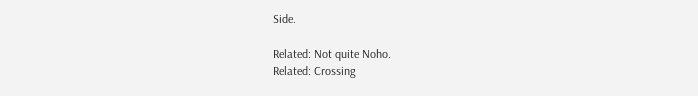Side.

Related: Not quite Noho.
Related: Crossing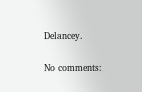Delancey.

No comments: